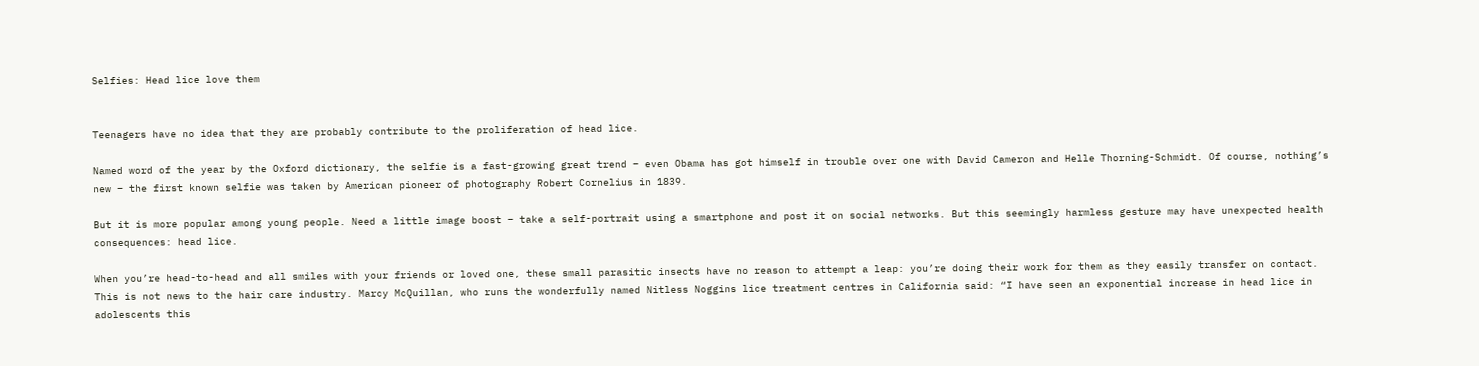Selfies: Head lice love them


Teenagers have no idea that they are probably contribute to the proliferation of head lice.

Named word of the year by the Oxford dictionary, the selfie is a fast-growing great trend – even Obama has got himself in trouble over one with David Cameron and Helle Thorning-Schmidt. Of course, nothing’s new – the first known selfie was taken by American pioneer of photography Robert Cornelius in 1839.

But it is more popular among young people. Need a little image boost – take a self-portrait using a smartphone and post it on social networks. But this seemingly harmless gesture may have unexpected health consequences: head lice.

When you’re head-to-head and all smiles with your friends or loved one, these small parasitic insects have no reason to attempt a leap: you’re doing their work for them as they easily transfer on contact. This is not news to the hair care industry. Marcy McQuillan, who runs the wonderfully named Nitless Noggins lice treatment centres in California said: “I have seen an exponential increase in head lice in adolescents this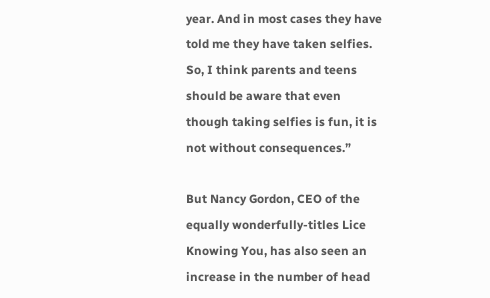year. And in most cases they have told me they have taken selfies. So, I think parents and teens should be aware that even though taking selfies is fun, it is not without consequences.”

But Nancy Gordon, CEO of the equally wonderfully-titles Lice Knowing You, has also seen an increase in the number of head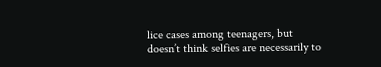lice cases among teenagers, but doesn’t think selfies are necessarily to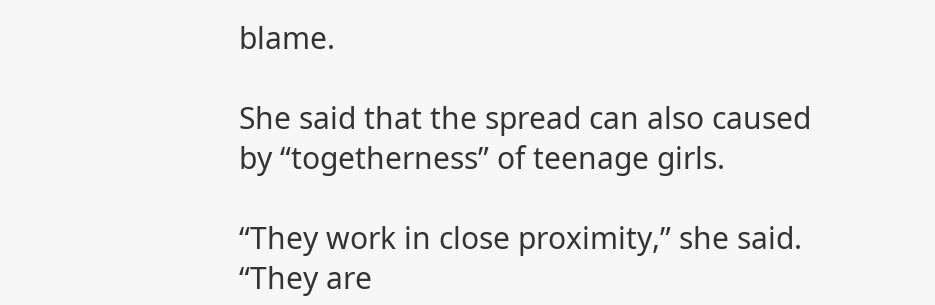blame.

She said that the spread can also caused by “togetherness” of teenage girls.

“They work in close proximity,” she said. “They are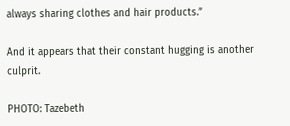always sharing clothes and hair products.”

And it appears that their constant hugging is another culprit.

PHOTO: Tazebeth